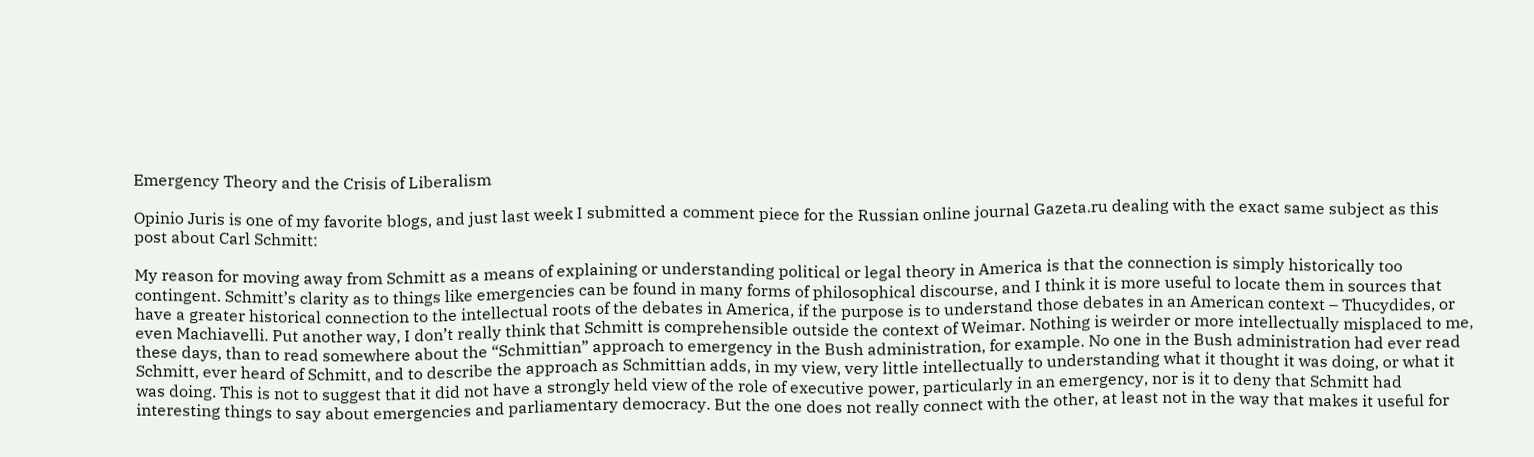Emergency Theory and the Crisis of Liberalism

Opinio Juris is one of my favorite blogs, and just last week I submitted a comment piece for the Russian online journal Gazeta.ru dealing with the exact same subject as this post about Carl Schmitt:

My reason for moving away from Schmitt as a means of explaining or understanding political or legal theory in America is that the connection is simply historically too contingent. Schmitt’s clarity as to things like emergencies can be found in many forms of philosophical discourse, and I think it is more useful to locate them in sources that have a greater historical connection to the intellectual roots of the debates in America, if the purpose is to understand those debates in an American context – Thucydides, or even Machiavelli. Put another way, I don’t really think that Schmitt is comprehensible outside the context of Weimar. Nothing is weirder or more intellectually misplaced to me, these days, than to read somewhere about the “Schmittian” approach to emergency in the Bush administration, for example. No one in the Bush administration had ever read Schmitt, ever heard of Schmitt, and to describe the approach as Schmittian adds, in my view, very little intellectually to understanding what it thought it was doing, or what it was doing. This is not to suggest that it did not have a strongly held view of the role of executive power, particularly in an emergency, nor is it to deny that Schmitt had interesting things to say about emergencies and parliamentary democracy. But the one does not really connect with the other, at least not in the way that makes it useful for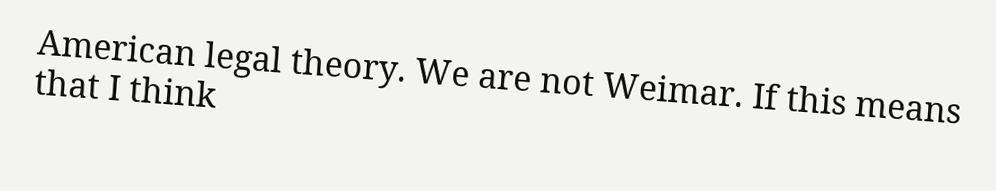American legal theory. We are not Weimar. If this means that I think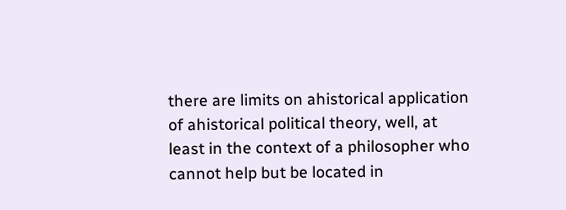there are limits on ahistorical application of ahistorical political theory, well, at least in the context of a philosopher who cannot help but be located in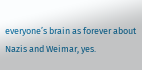everyone’s brain as forever about Nazis and Weimar, yes.